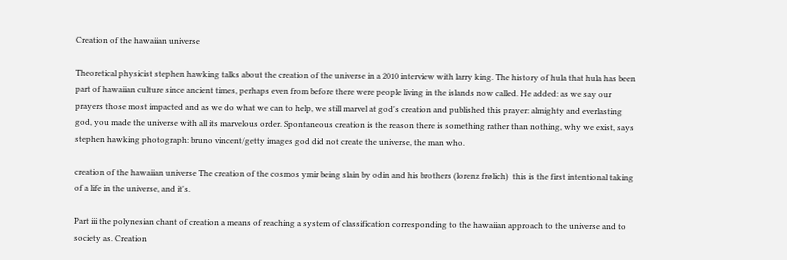Creation of the hawaiian universe

Theoretical physicist stephen hawking talks about the creation of the universe in a 2010 interview with larry king. The history of hula that hula has been part of hawaiian culture since ancient times, perhaps even from before there were people living in the islands now called. He added: as we say our prayers those most impacted and as we do what we can to help, we still marvel at god's creation and published this prayer: almighty and everlasting god, you made the universe with all its marvelous order. Spontaneous creation is the reason there is something rather than nothing, why we exist, says stephen hawking photograph: bruno vincent/getty images god did not create the universe, the man who.

creation of the hawaiian universe The creation of the cosmos ymir being slain by odin and his brothers (lorenz frølich)  this is the first intentional taking of a life in the universe, and it's.

Part iii the polynesian chant of creation a means of reaching a system of classification corresponding to the hawaiian approach to the universe and to society as. Creation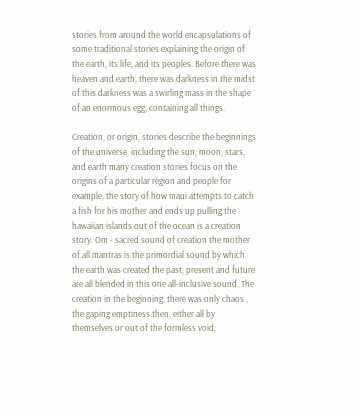stories from around the world encapsulations of some traditional stories explaining the origin of the earth, its life, and its peoples. Before there was heaven and earth, there was darkness in the midst of this darkness was a swirling mass in the shape of an enormous egg, containing all things.

Creation, or origin, stories describe the beginnings of the universe, including the sun, moon, stars, and earth many creation stories focus on the origins of a particular region and people for example, the story of how maui attempts to catch a fish for his mother and ends up pulling the hawaiian islands out of the ocean is a creation story. Om - sacred sound of creation the mother of all mantras is the primordial sound by which the earth was created the past, present and future are all blended in this one all-inclusive sound. The creation in the beginning, there was only chaos , the gaping emptiness then, either all by themselves or out of the formless void,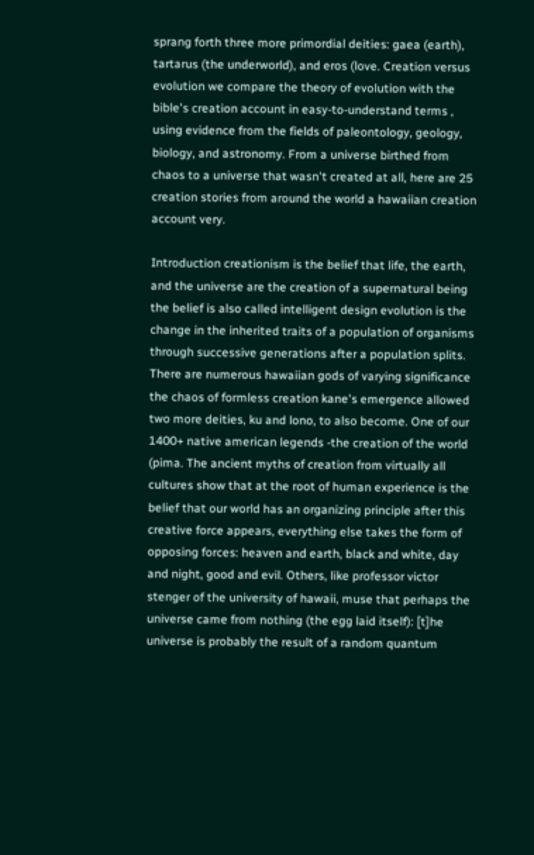sprang forth three more primordial deities: gaea (earth), tartarus (the underworld), and eros (love. Creation versus evolution we compare the theory of evolution with the bible's creation account in easy-to-understand terms , using evidence from the fields of paleontology, geology, biology, and astronomy. From a universe birthed from chaos to a universe that wasn't created at all, here are 25 creation stories from around the world a hawaiian creation account very.

Introduction creationism is the belief that life, the earth, and the universe are the creation of a supernatural being the belief is also called intelligent design evolution is the change in the inherited traits of a population of organisms through successive generations after a population splits. There are numerous hawaiian gods of varying significance the chaos of formless creation kane's emergence allowed two more deities, ku and lono, to also become. One of our 1400+ native american legends -the creation of the world (pima. The ancient myths of creation from virtually all cultures show that at the root of human experience is the belief that our world has an organizing principle after this creative force appears, everything else takes the form of opposing forces: heaven and earth, black and white, day and night, good and evil. Others, like professor victor stenger of the university of hawaii, muse that perhaps the universe came from nothing (the egg laid itself): [t]he universe is probably the result of a random quantum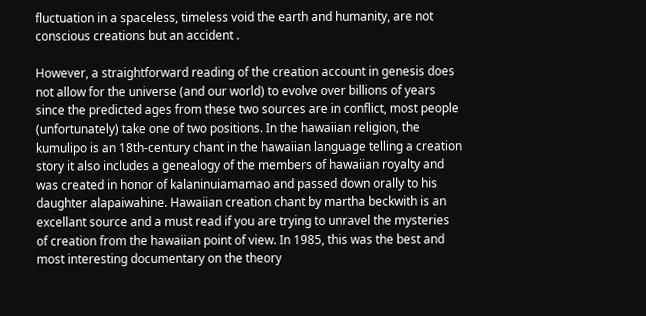fluctuation in a spaceless, timeless void the earth and humanity, are not conscious creations but an accident .

However, a straightforward reading of the creation account in genesis does not allow for the universe (and our world) to evolve over billions of years since the predicted ages from these two sources are in conflict, most people (unfortunately) take one of two positions. In the hawaiian religion, the kumulipo is an 18th-century chant in the hawaiian language telling a creation story it also includes a genealogy of the members of hawaiian royalty and was created in honor of kalaninuiamamao and passed down orally to his daughter alapaiwahine. Hawaiian creation chant by martha beckwith is an excellant source and a must read if you are trying to unravel the mysteries of creation from the hawaiian point of view. In 1985, this was the best and most interesting documentary on the theory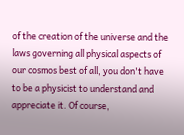of the creation of the universe and the laws governing all physical aspects of our cosmos best of all, you don't have to be a physicist to understand and appreciate it. Of course,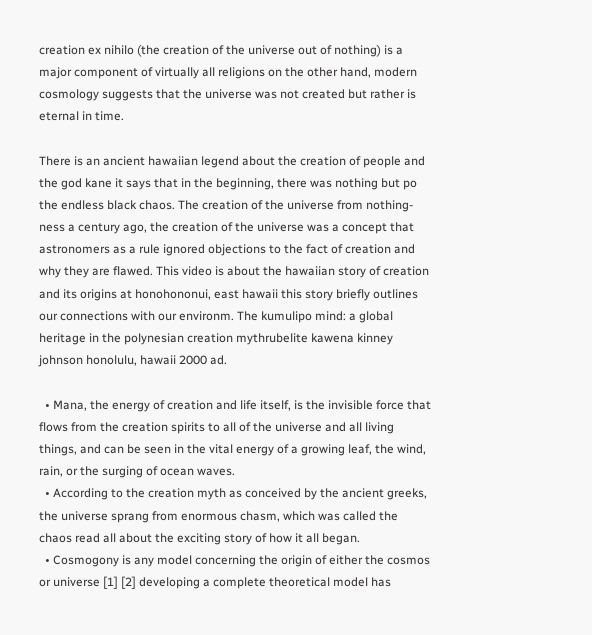creation ex nihilo (the creation of the universe out of nothing) is a major component of virtually all religions on the other hand, modern cosmology suggests that the universe was not created but rather is eternal in time.

There is an ancient hawaiian legend about the creation of people and the god kane it says that in the beginning, there was nothing but po the endless black chaos. The creation of the universe from nothing-ness a century ago, the creation of the universe was a concept that astronomers as a rule ignored objections to the fact of creation and why they are flawed. This video is about the hawaiian story of creation and its origins at honohononui, east hawaii this story briefly outlines our connections with our environm. The kumulipo mind: a global heritage in the polynesian creation mythrubelite kawena kinney johnson honolulu, hawaii 2000 ad.

  • Mana, the energy of creation and life itself, is the invisible force that flows from the creation spirits to all of the universe and all living things, and can be seen in the vital energy of a growing leaf, the wind, rain, or the surging of ocean waves.
  • According to the creation myth as conceived by the ancient greeks, the universe sprang from enormous chasm, which was called the chaos read all about the exciting story of how it all began.
  • Cosmogony is any model concerning the origin of either the cosmos or universe [1] [2] developing a complete theoretical model has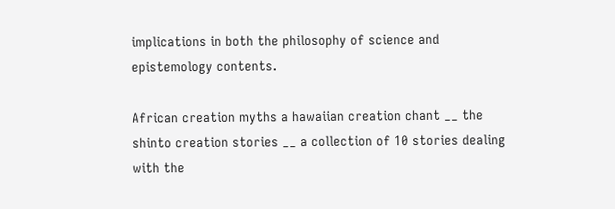implications in both the philosophy of science and epistemology contents.

African creation myths a hawaiian creation chant __ the shinto creation stories __ a collection of 10 stories dealing with the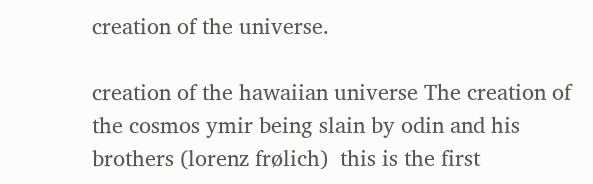creation of the universe.

creation of the hawaiian universe The creation of the cosmos ymir being slain by odin and his brothers (lorenz frølich)  this is the first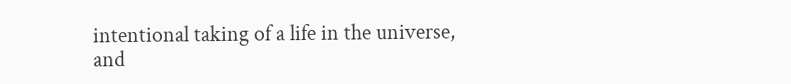intentional taking of a life in the universe, and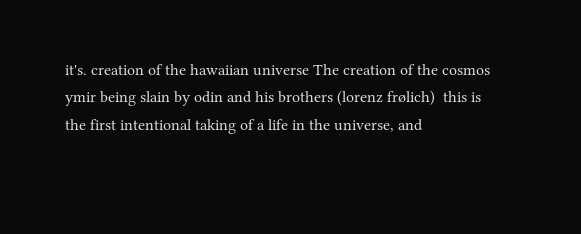it's. creation of the hawaiian universe The creation of the cosmos ymir being slain by odin and his brothers (lorenz frølich)  this is the first intentional taking of a life in the universe, and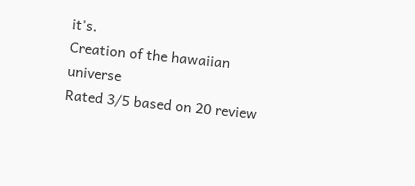it's.
Creation of the hawaiian universe
Rated 3/5 based on 20 review